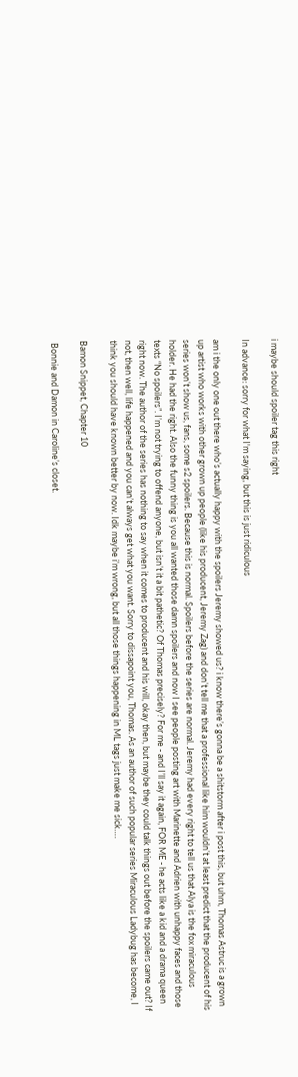i maybe should spoiler tag this right

In advance: sorry for what I'm saying, but this is just ridiculous

am i the only one out there who’s actually happy with the spoilers Jeremy showed us? i know there’s gonna be a shitstorm after i post this, but uhm, Thomas Astruc is a grown up artist who works with other grown up people (like his producent, Jeremy Zag) and don’t tell me that a professional like him wouldn’t at least predict that the producent of his series won’t show us, fans, some s2 spoilers. Because this is normal. Spoilers before the series are normal. Jeremy had every right to tell us that Alya is the fox miraculous holder. He had the right. Also the funny thing is you all wanted those damn spoilers and now I see people posting art with Marinette and Adrien with unhappy faces and those texts “No spoilers”. I’m not trying to offend anyone, but isn’t it a bit pathetic? Of Thomas precisely? For me - and I’ll say it again, FOR ME - he acts like a kid and a drama queen right now. The author of the series has nothing to say when it comes to producent and his will, okay then, but maybe they could talk things out before the spoilers came out? If not, then well, life happened and you can’t always get what you want. Sorry to dissapoint you, Thomas. As an author of such popular series Miraculous Ladybug has become, I think you should have known better by now. Idk maybe i’m wrong, but all those things happening in ML tags just make me sick….

Bamon Snippet, Chapter 10

 Bonnie and Damon in Caroline’s closet.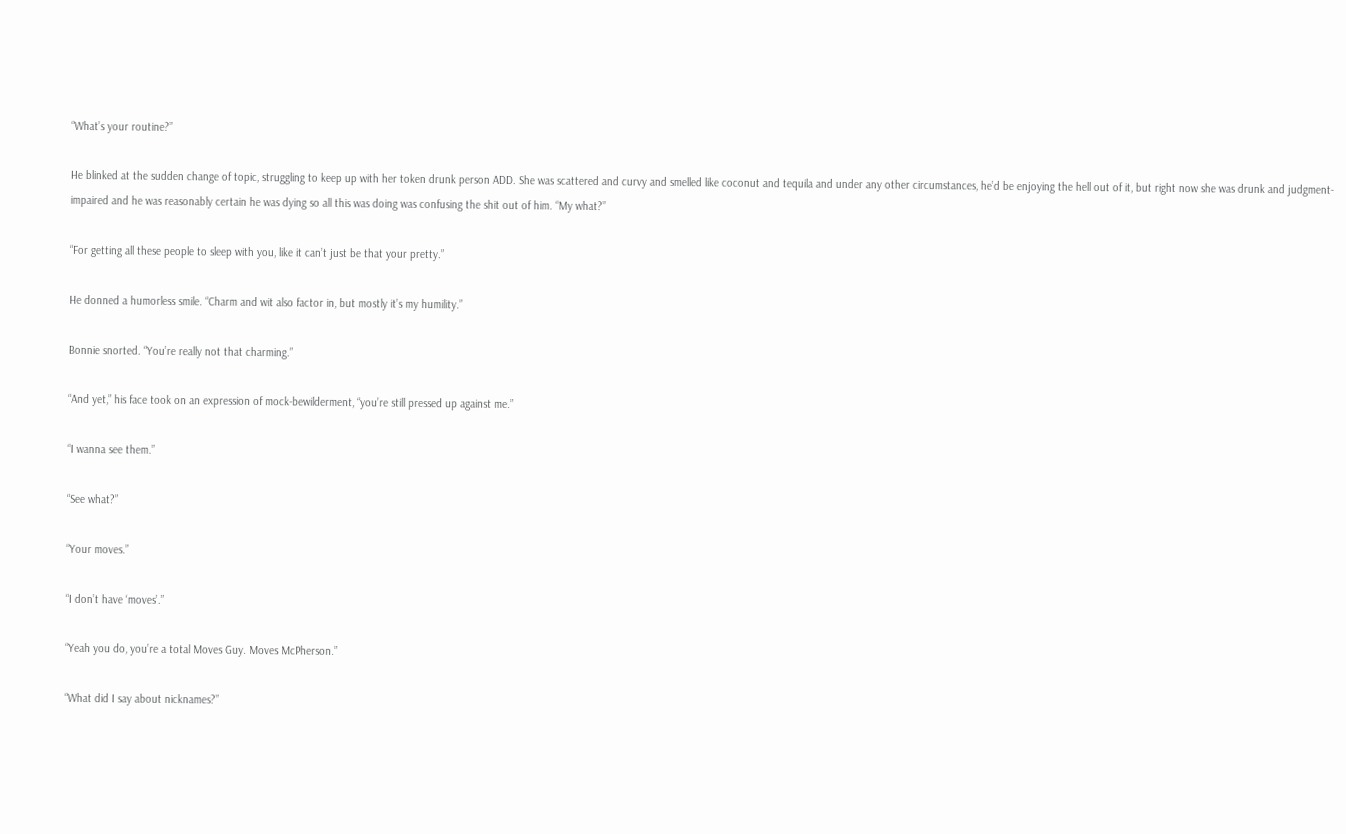“What’s your routine?”

He blinked at the sudden change of topic, struggling to keep up with her token drunk person ADD. She was scattered and curvy and smelled like coconut and tequila and under any other circumstances, he’d be enjoying the hell out of it, but right now she was drunk and judgment-impaired and he was reasonably certain he was dying so all this was doing was confusing the shit out of him. “My what?”

“For getting all these people to sleep with you, like it can’t just be that your pretty.”

He donned a humorless smile. “Charm and wit also factor in, but mostly it’s my humility.”

Bonnie snorted. “You’re really not that charming.”

“And yet,” his face took on an expression of mock-bewilderment, “you’re still pressed up against me.”

“I wanna see them.”

“See what?”

“Your moves.”

“I don’t have ‘moves’.”

“Yeah you do, you’re a total Moves Guy. Moves McPherson.”

“What did I say about nicknames?”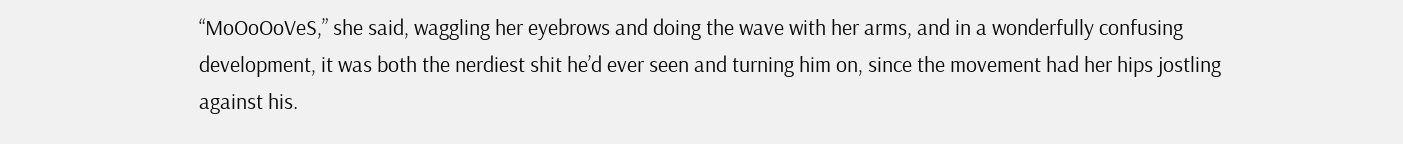“MoOoOoVeS,” she said, waggling her eyebrows and doing the wave with her arms, and in a wonderfully confusing development, it was both the nerdiest shit he’d ever seen and turning him on, since the movement had her hips jostling against his.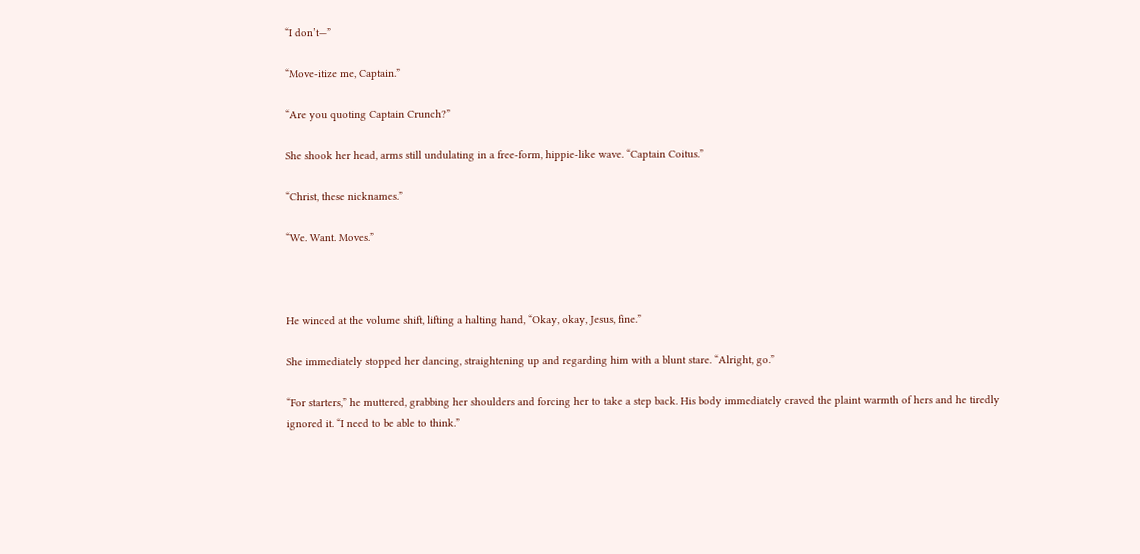“I don’t—”

“Move-itize me, Captain.”

“Are you quoting Captain Crunch?”

She shook her head, arms still undulating in a free-form, hippie-like wave. “Captain Coitus.”

“Christ, these nicknames.”

“We. Want. Moves.”



He winced at the volume shift, lifting a halting hand, “Okay, okay, Jesus, fine.”

She immediately stopped her dancing, straightening up and regarding him with a blunt stare. “Alright, go.”

“For starters,” he muttered, grabbing her shoulders and forcing her to take a step back. His body immediately craved the plaint warmth of hers and he tiredly ignored it. “I need to be able to think.”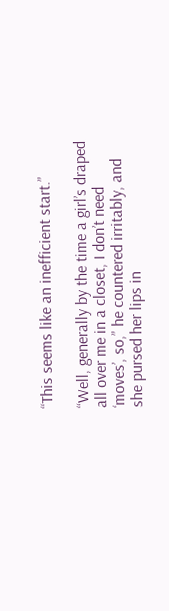“This seems like an inefficient start.”

“Well, generally by the time a girl’s draped all over me in a closet, I don’t need ‘moves’, so,” he countered irritably, and she pursed her lips in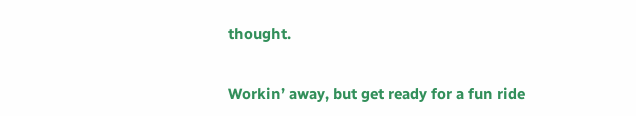thought.


Workin’ away, but get ready for a fun ride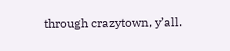through crazytown, y’all.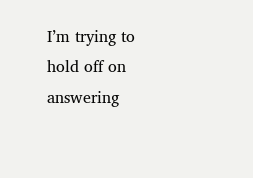I’m trying to hold off on answering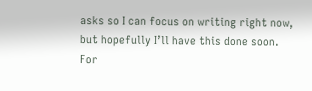asks so I can focus on writing right now, but hopefully I’ll have this done soon. For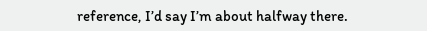reference, I’d say I’m about halfway there.